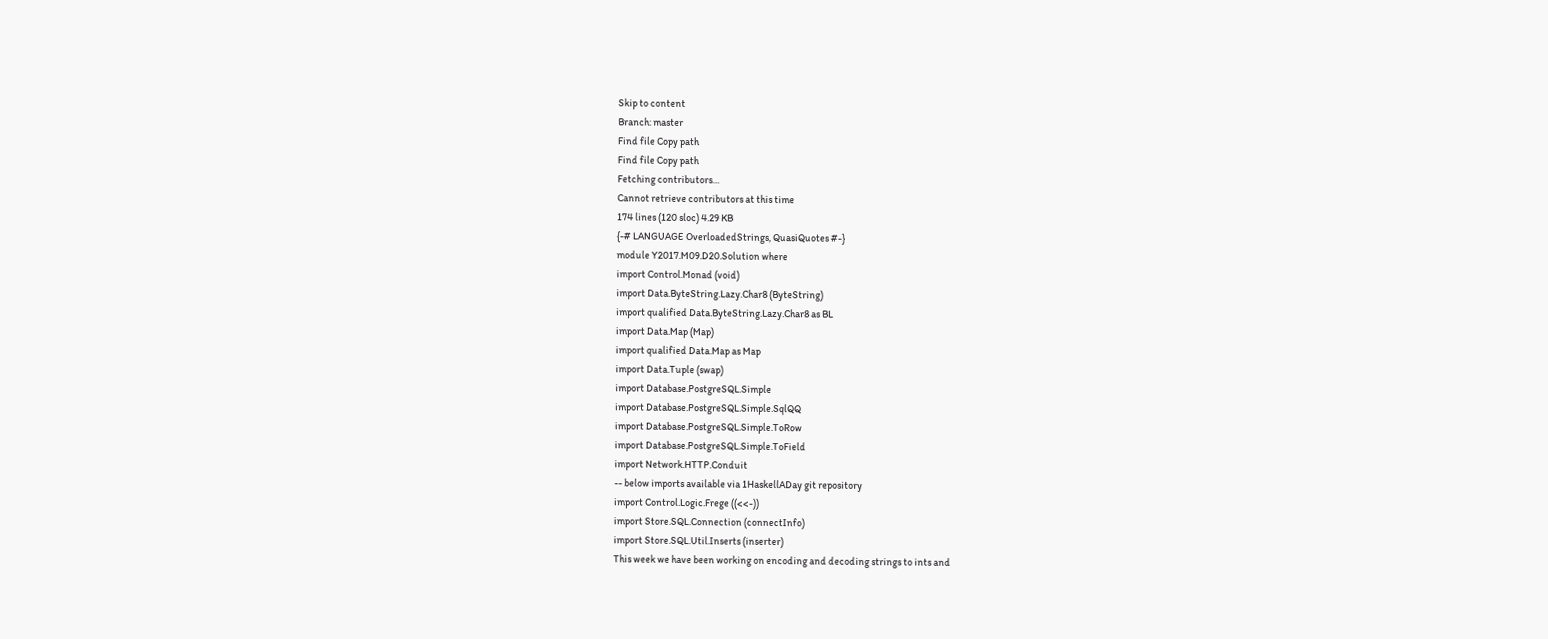Skip to content
Branch: master
Find file Copy path
Find file Copy path
Fetching contributors…
Cannot retrieve contributors at this time
174 lines (120 sloc) 4.29 KB
{-# LANGUAGE OverloadedStrings, QuasiQuotes #-}
module Y2017.M09.D20.Solution where
import Control.Monad (void)
import Data.ByteString.Lazy.Char8 (ByteString)
import qualified Data.ByteString.Lazy.Char8 as BL
import Data.Map (Map)
import qualified Data.Map as Map
import Data.Tuple (swap)
import Database.PostgreSQL.Simple
import Database.PostgreSQL.Simple.SqlQQ
import Database.PostgreSQL.Simple.ToRow
import Database.PostgreSQL.Simple.ToField
import Network.HTTP.Conduit
-- below imports available via 1HaskellADay git repository
import Control.Logic.Frege ((<<-))
import Store.SQL.Connection (connectInfo)
import Store.SQL.Util.Inserts (inserter)
This week we have been working on encoding and decoding strings to ints and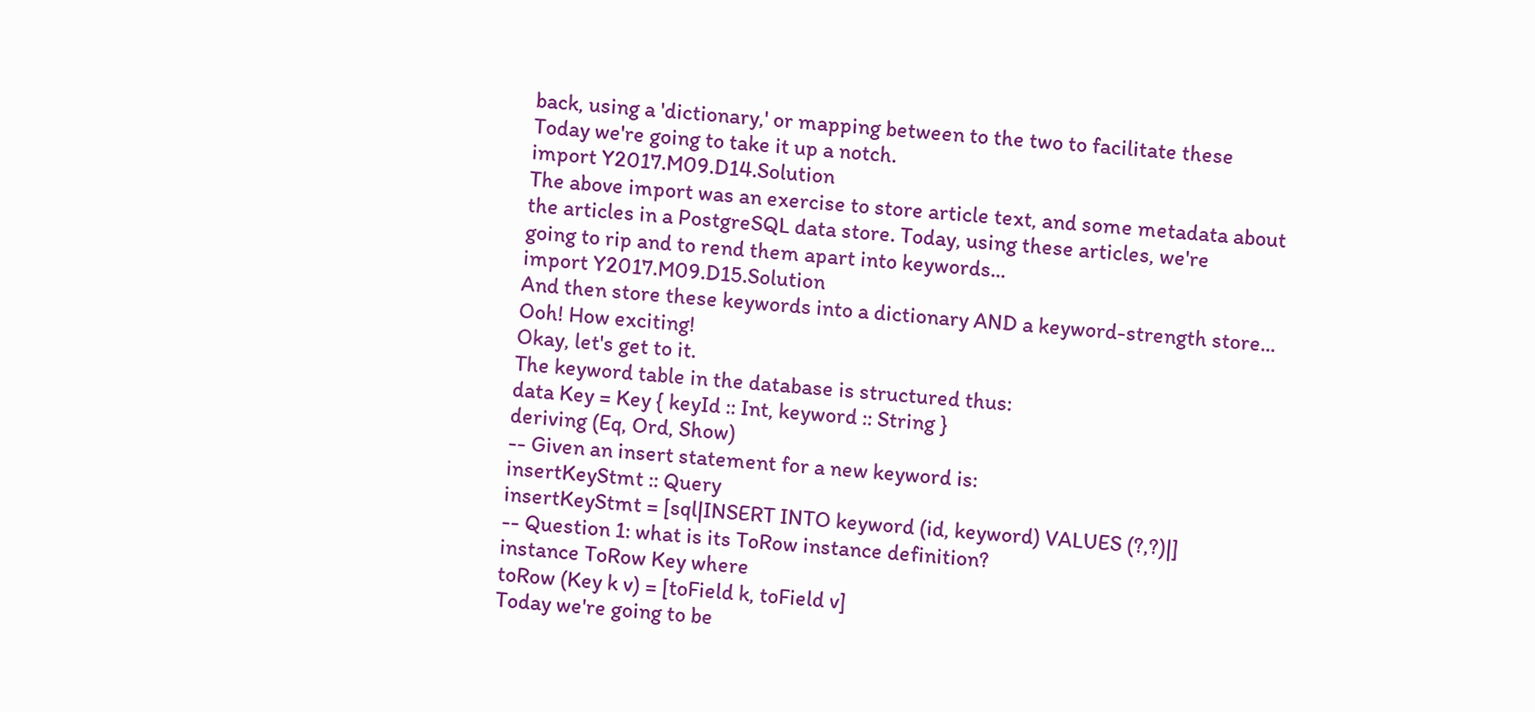back, using a 'dictionary,' or mapping between to the two to facilitate these
Today we're going to take it up a notch.
import Y2017.M09.D14.Solution
The above import was an exercise to store article text, and some metadata about
the articles in a PostgreSQL data store. Today, using these articles, we're
going to rip and to rend them apart into keywords...
import Y2017.M09.D15.Solution
And then store these keywords into a dictionary AND a keyword-strength store...
Ooh! How exciting!
Okay, let's get to it.
The keyword table in the database is structured thus:
data Key = Key { keyId :: Int, keyword :: String }
deriving (Eq, Ord, Show)
-- Given an insert statement for a new keyword is:
insertKeyStmt :: Query
insertKeyStmt = [sql|INSERT INTO keyword (id, keyword) VALUES (?,?)|]
-- Question 1: what is its ToRow instance definition?
instance ToRow Key where
toRow (Key k v) = [toField k, toField v]
Today we're going to be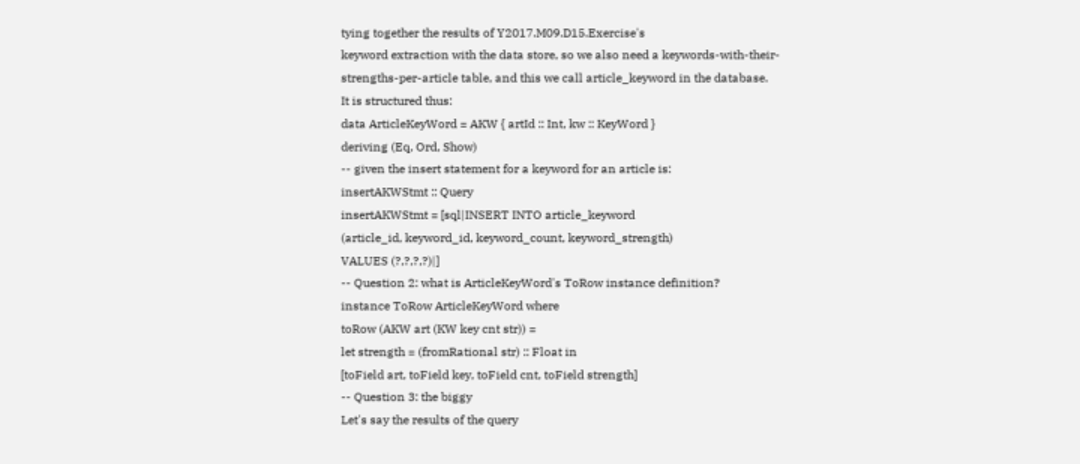tying together the results of Y2017.M09.D15.Exercise's
keyword extraction with the data store, so we also need a keywords-with-their-
strengths-per-article table, and this we call article_keyword in the database.
It is structured thus:
data ArticleKeyWord = AKW { artId :: Int, kw :: KeyWord }
deriving (Eq, Ord, Show)
-- given the insert statement for a keyword for an article is:
insertAKWStmt :: Query
insertAKWStmt = [sql|INSERT INTO article_keyword
(article_id, keyword_id, keyword_count, keyword_strength)
VALUES (?,?,?,?)|]
-- Question 2: what is ArticleKeyWord's ToRow instance definition?
instance ToRow ArticleKeyWord where
toRow (AKW art (KW key cnt str)) =
let strength = (fromRational str) :: Float in
[toField art, toField key, toField cnt, toField strength]
-- Question 3: the biggy
Let's say the results of the query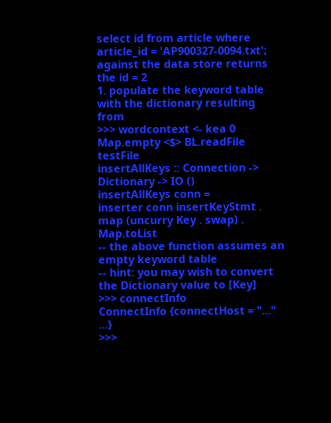select id from article where article_id = 'AP900327-0094.txt';
against the data store returns the id = 2
1. populate the keyword table with the dictionary resulting from
>>> wordcontext <- kea 0 Map.empty <$> BL.readFile testFile
insertAllKeys :: Connection -> Dictionary -> IO ()
insertAllKeys conn =
inserter conn insertKeyStmt . map (uncurry Key . swap) . Map.toList
-- the above function assumes an empty keyword table
-- hint: you may wish to convert the Dictionary value to [Key]
>>> connectInfo
ConnectInfo {connectHost = "..." ...}
>>>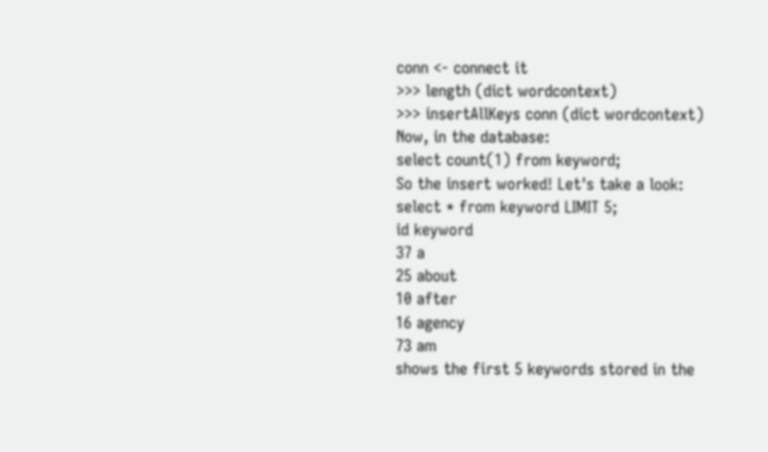conn <- connect it
>>> length (dict wordcontext)
>>> insertAllKeys conn (dict wordcontext)
Now, in the database:
select count(1) from keyword;
So the insert worked! Let's take a look:
select * from keyword LIMIT 5;
id keyword
37 a
25 about
10 after
16 agency
73 am
shows the first 5 keywords stored in the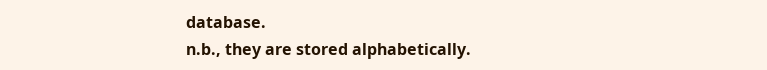database.
n.b., they are stored alphabetically.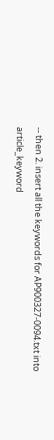-- then 2. insert all the keywords for AP900327-0094.txt into article_keyword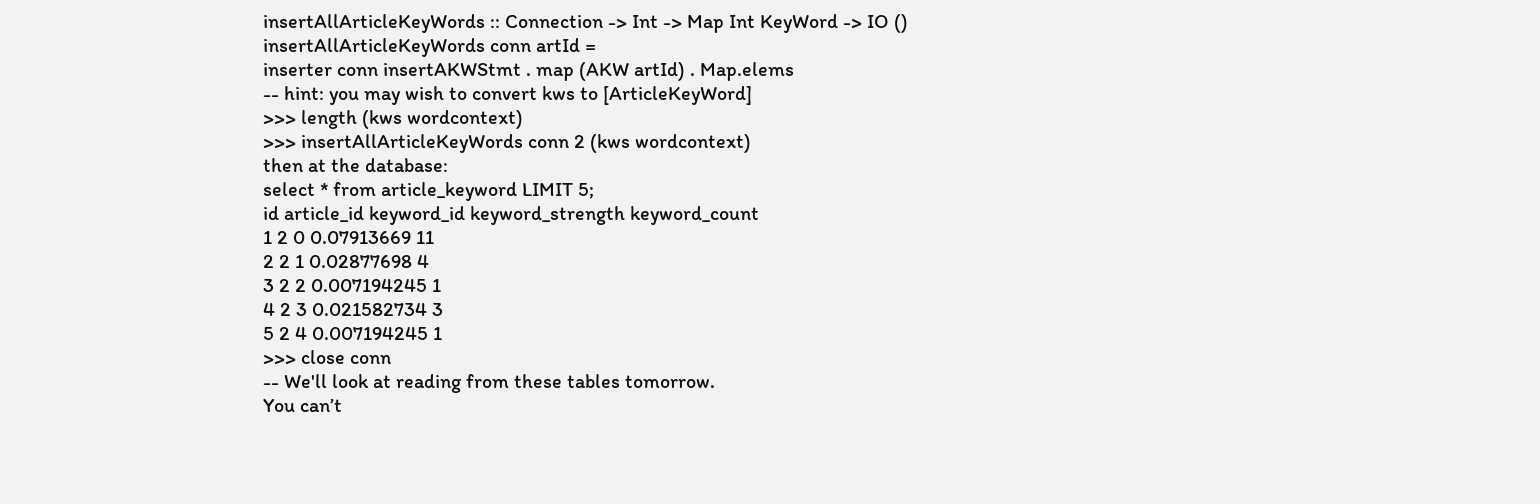insertAllArticleKeyWords :: Connection -> Int -> Map Int KeyWord -> IO ()
insertAllArticleKeyWords conn artId =
inserter conn insertAKWStmt . map (AKW artId) . Map.elems
-- hint: you may wish to convert kws to [ArticleKeyWord]
>>> length (kws wordcontext)
>>> insertAllArticleKeyWords conn 2 (kws wordcontext)
then at the database:
select * from article_keyword LIMIT 5;
id article_id keyword_id keyword_strength keyword_count
1 2 0 0.07913669 11
2 2 1 0.02877698 4
3 2 2 0.007194245 1
4 2 3 0.021582734 3
5 2 4 0.007194245 1
>>> close conn
-- We'll look at reading from these tables tomorrow.
You can’t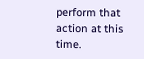perform that action at this time.